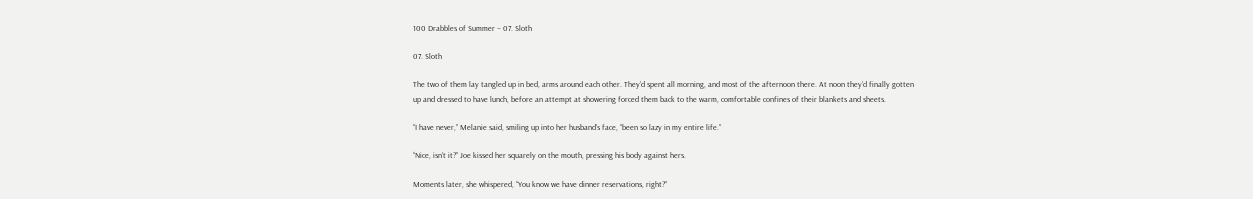100 Drabbles of Summer – 07. Sloth

07. Sloth

The two of them lay tangled up in bed, arms around each other. They’d spent all morning, and most of the afternoon there. At noon they’d finally gotten up and dressed to have lunch, before an attempt at showering forced them back to the warm, comfortable confines of their blankets and sheets.

“I have never,” Melanie said, smiling up into her husband’s face, “been so lazy in my entire life.”

“Nice, isn’t it?” Joe kissed her squarely on the mouth, pressing his body against hers.

Moments later, she whispered, “You know we have dinner reservations, right?”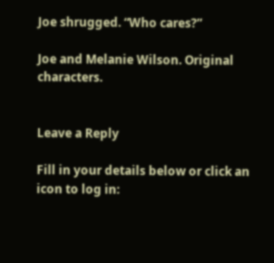Joe shrugged. “Who cares?”

Joe and Melanie Wilson. Original characters.


Leave a Reply

Fill in your details below or click an icon to log in: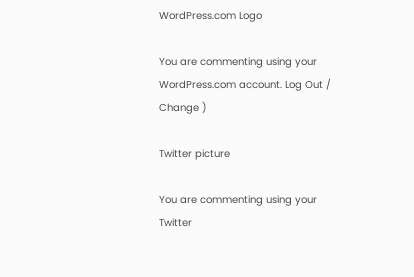WordPress.com Logo

You are commenting using your WordPress.com account. Log Out / Change )

Twitter picture

You are commenting using your Twitter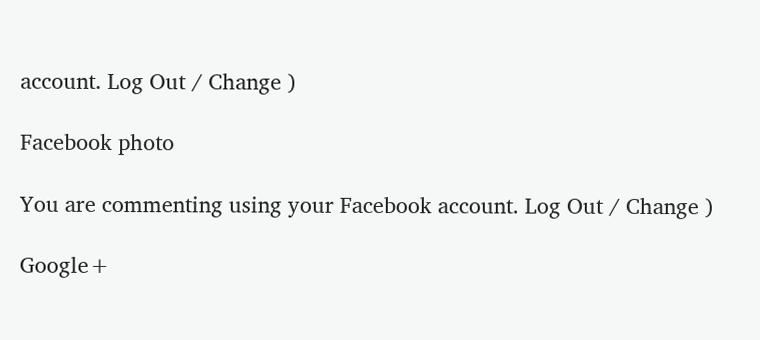account. Log Out / Change )

Facebook photo

You are commenting using your Facebook account. Log Out / Change )

Google+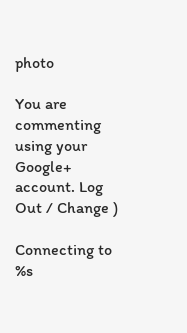photo

You are commenting using your Google+ account. Log Out / Change )

Connecting to %s